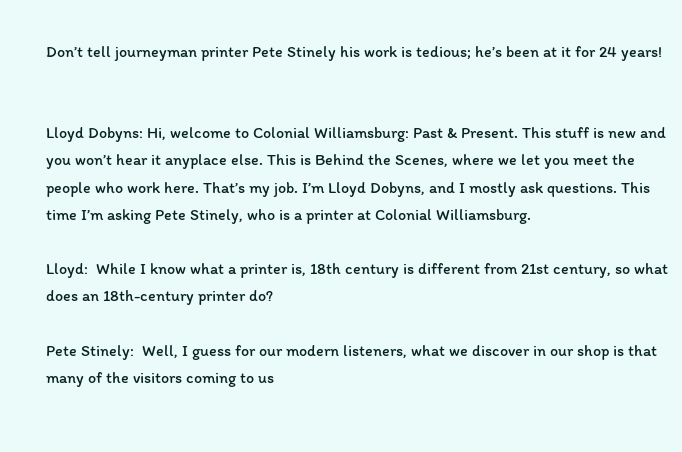Don’t tell journeyman printer Pete Stinely his work is tedious; he’s been at it for 24 years!


Lloyd Dobyns: Hi, welcome to Colonial Williamsburg: Past & Present. This stuff is new and you won’t hear it anyplace else. This is Behind the Scenes, where we let you meet the people who work here. That’s my job. I’m Lloyd Dobyns, and I mostly ask questions. This time I’m asking Pete Stinely, who is a printer at Colonial Williamsburg.

Lloyd:  While I know what a printer is, 18th century is different from 21st century, so what does an 18th-century printer do?

Pete Stinely:  Well, I guess for our modern listeners, what we discover in our shop is that many of the visitors coming to us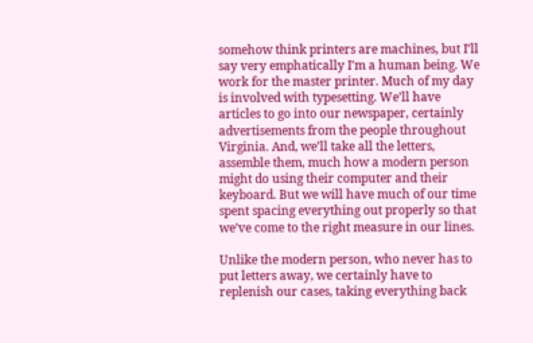somehow think printers are machines, but I’ll say very emphatically I’m a human being. We work for the master printer. Much of my day is involved with typesetting. We’ll have articles to go into our newspaper, certainly advertisements from the people throughout Virginia. And, we’ll take all the letters, assemble them, much how a modern person might do using their computer and their keyboard. But we will have much of our time spent spacing everything out properly so that we’ve come to the right measure in our lines.

Unlike the modern person, who never has to put letters away, we certainly have to replenish our cases, taking everything back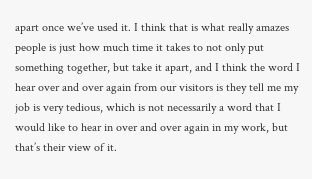apart once we’ve used it. I think that is what really amazes people is just how much time it takes to not only put something together, but take it apart, and I think the word I hear over and over again from our visitors is they tell me my job is very tedious, which is not necessarily a word that I would like to hear in over and over again in my work, but that’s their view of it.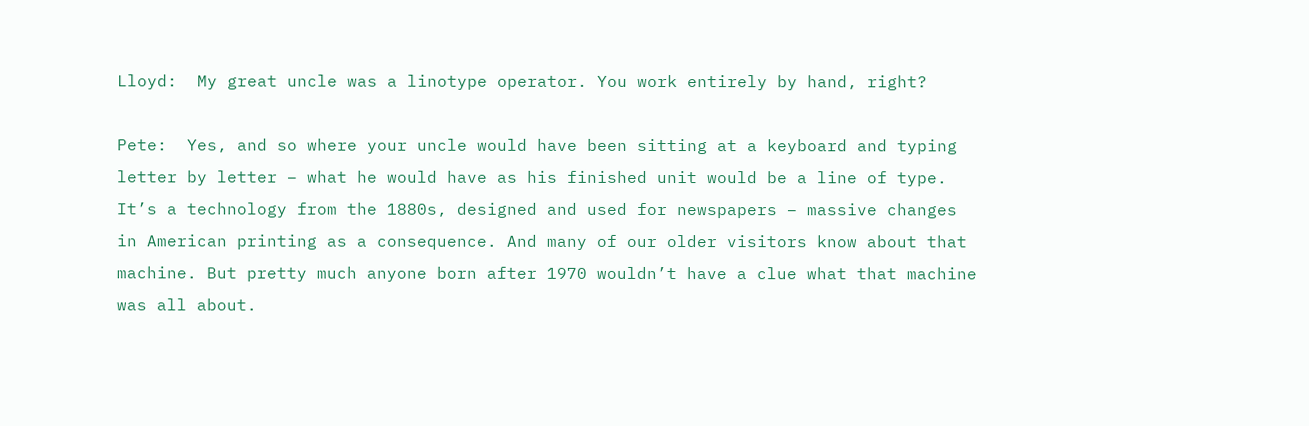Lloyd:  My great uncle was a linotype operator. You work entirely by hand, right?

Pete:  Yes, and so where your uncle would have been sitting at a keyboard and typing letter by letter – what he would have as his finished unit would be a line of type. It’s a technology from the 1880s, designed and used for newspapers – massive changes in American printing as a consequence. And many of our older visitors know about that machine. But pretty much anyone born after 1970 wouldn’t have a clue what that machine was all about.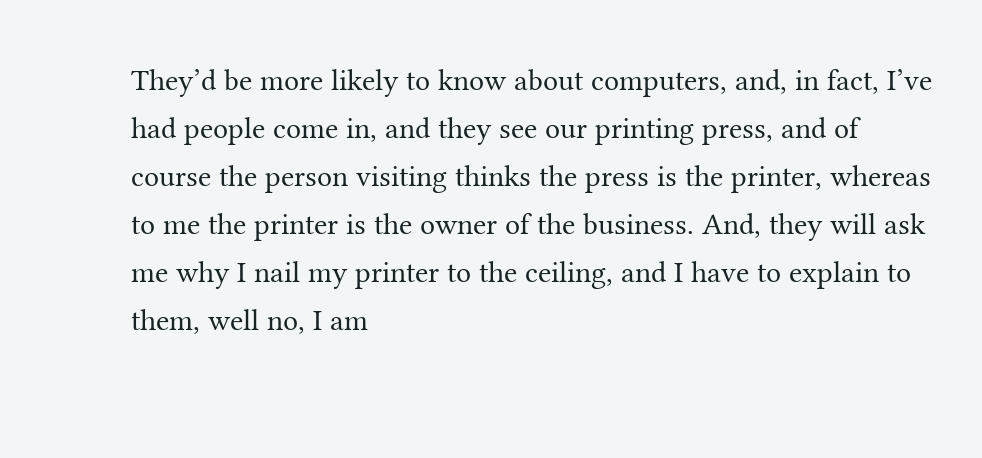They’d be more likely to know about computers, and, in fact, I’ve had people come in, and they see our printing press, and of course the person visiting thinks the press is the printer, whereas to me the printer is the owner of the business. And, they will ask me why I nail my printer to the ceiling, and I have to explain to them, well no, I am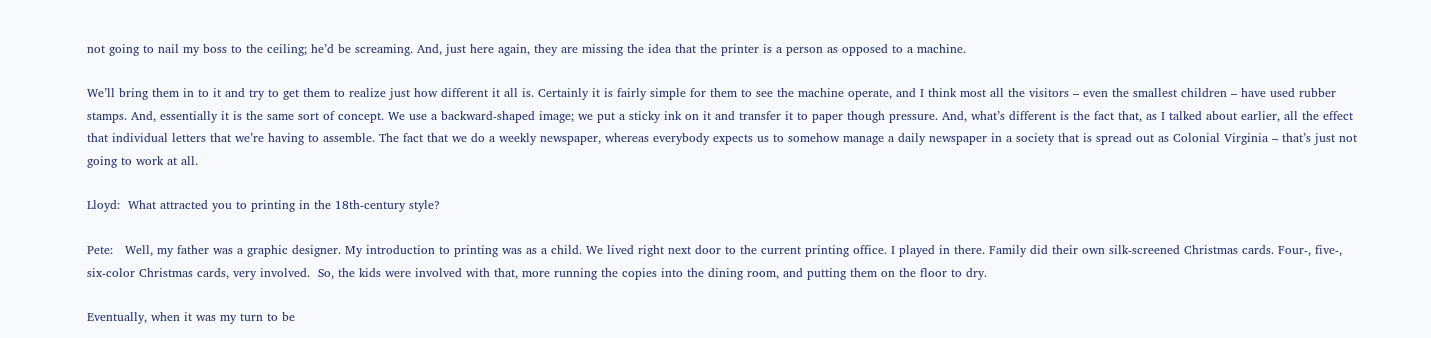not going to nail my boss to the ceiling; he’d be screaming. And, just here again, they are missing the idea that the printer is a person as opposed to a machine.

We’ll bring them in to it and try to get them to realize just how different it all is. Certainly it is fairly simple for them to see the machine operate, and I think most all the visitors – even the smallest children – have used rubber stamps. And, essentially it is the same sort of concept. We use a backward-shaped image; we put a sticky ink on it and transfer it to paper though pressure. And, what’s different is the fact that, as I talked about earlier, all the effect that individual letters that we’re having to assemble. The fact that we do a weekly newspaper, whereas everybody expects us to somehow manage a daily newspaper in a society that is spread out as Colonial Virginia – that’s just not going to work at all.

Lloyd:  What attracted you to printing in the 18th-century style?

Pete:   Well, my father was a graphic designer. My introduction to printing was as a child. We lived right next door to the current printing office. I played in there. Family did their own silk-screened Christmas cards. Four-, five-, six-color Christmas cards, very involved.  So, the kids were involved with that, more running the copies into the dining room, and putting them on the floor to dry.

Eventually, when it was my turn to be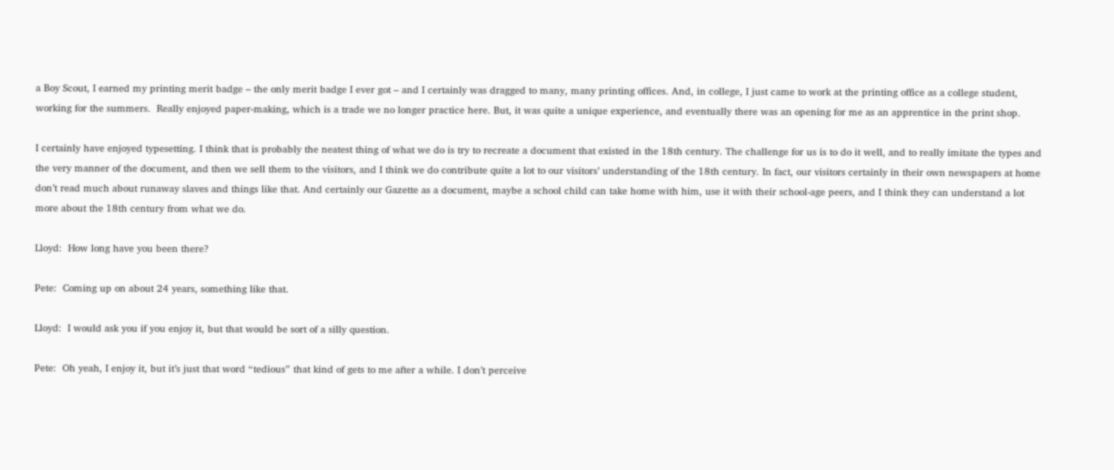a Boy Scout, I earned my printing merit badge – the only merit badge I ever got – and I certainly was dragged to many, many printing offices. And, in college, I just came to work at the printing office as a college student, working for the summers.  Really enjoyed paper-making, which is a trade we no longer practice here. But, it was quite a unique experience, and eventually there was an opening for me as an apprentice in the print shop.

I certainly have enjoyed typesetting. I think that is probably the neatest thing of what we do is try to recreate a document that existed in the 18th century. The challenge for us is to do it well, and to really imitate the types and the very manner of the document, and then we sell them to the visitors, and I think we do contribute quite a lot to our visitors’ understanding of the 18th century. In fact, our visitors certainly in their own newspapers at home don’t read much about runaway slaves and things like that. And certainly our Gazette as a document, maybe a school child can take home with him, use it with their school-age peers, and I think they can understand a lot more about the 18th century from what we do.

Lloyd:  How long have you been there?

Pete:  Coming up on about 24 years, something like that.

Lloyd:  I would ask you if you enjoy it, but that would be sort of a silly question.

Pete:  Oh yeah, I enjoy it, but it’s just that word “tedious” that kind of gets to me after a while. I don’t perceive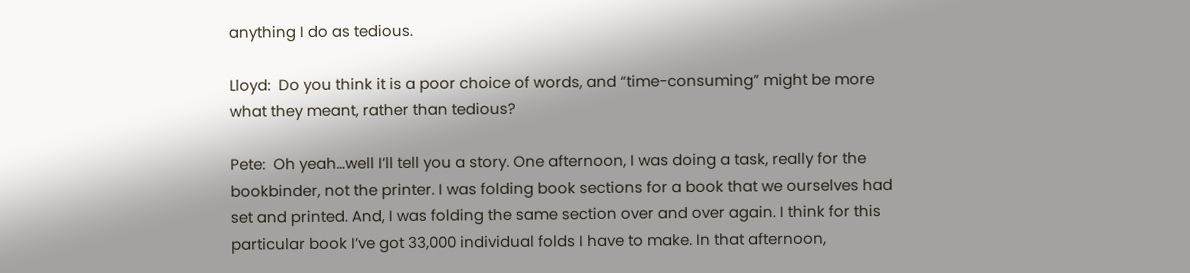anything I do as tedious.

Lloyd:  Do you think it is a poor choice of words, and “time-consuming” might be more what they meant, rather than tedious?

Pete:  Oh yeah…well I’ll tell you a story. One afternoon, I was doing a task, really for the bookbinder, not the printer. I was folding book sections for a book that we ourselves had set and printed. And, I was folding the same section over and over again. I think for this particular book I’ve got 33,000 individual folds I have to make. In that afternoon,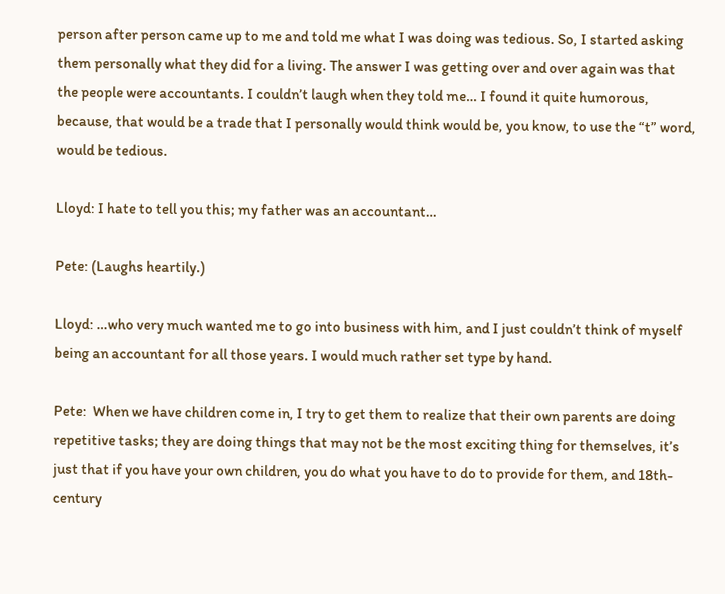person after person came up to me and told me what I was doing was tedious. So, I started asking them personally what they did for a living. The answer I was getting over and over again was that the people were accountants. I couldn’t laugh when they told me… I found it quite humorous, because, that would be a trade that I personally would think would be, you know, to use the “t” word, would be tedious.

Lloyd: I hate to tell you this; my father was an accountant…

Pete: (Laughs heartily.)

Lloyd: …who very much wanted me to go into business with him, and I just couldn’t think of myself being an accountant for all those years. I would much rather set type by hand.

Pete:  When we have children come in, I try to get them to realize that their own parents are doing repetitive tasks; they are doing things that may not be the most exciting thing for themselves, it’s just that if you have your own children, you do what you have to do to provide for them, and 18th-century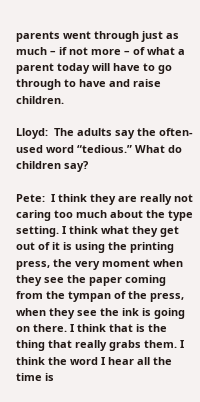parents went through just as much – if not more – of what a parent today will have to go through to have and raise children.

Lloyd:  The adults say the often-used word “tedious.” What do children say?

Pete:  I think they are really not caring too much about the type setting. I think what they get out of it is using the printing press, the very moment when they see the paper coming from the tympan of the press, when they see the ink is going on there. I think that is the thing that really grabs them. I think the word I hear all the time is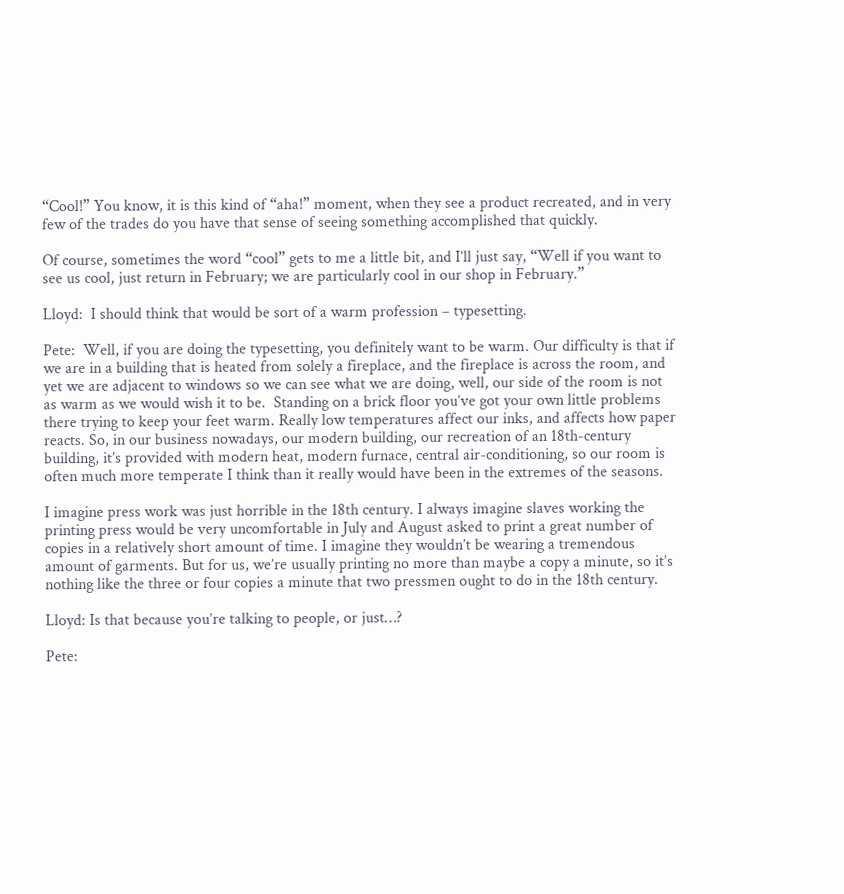“Cool!” You know, it is this kind of “aha!” moment, when they see a product recreated, and in very few of the trades do you have that sense of seeing something accomplished that quickly.

Of course, sometimes the word “cool” gets to me a little bit, and I’ll just say, “Well if you want to see us cool, just return in February; we are particularly cool in our shop in February.”

Lloyd:  I should think that would be sort of a warm profession – typesetting.

Pete:  Well, if you are doing the typesetting, you definitely want to be warm. Our difficulty is that if we are in a building that is heated from solely a fireplace, and the fireplace is across the room, and yet we are adjacent to windows so we can see what we are doing, well, our side of the room is not as warm as we would wish it to be.  Standing on a brick floor you’ve got your own little problems there trying to keep your feet warm. Really low temperatures affect our inks, and affects how paper reacts. So, in our business nowadays, our modern building, our recreation of an 18th-century building, it’s provided with modern heat, modern furnace, central air-conditioning, so our room is often much more temperate I think than it really would have been in the extremes of the seasons.

I imagine press work was just horrible in the 18th century. I always imagine slaves working the printing press would be very uncomfortable in July and August asked to print a great number of copies in a relatively short amount of time. I imagine they wouldn’t be wearing a tremendous amount of garments. But for us, we’re usually printing no more than maybe a copy a minute, so it’s nothing like the three or four copies a minute that two pressmen ought to do in the 18th century.

Lloyd: Is that because you’re talking to people, or just…?

Pete: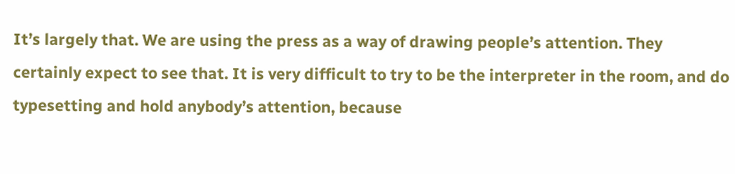It’s largely that. We are using the press as a way of drawing people’s attention. They certainly expect to see that. It is very difficult to try to be the interpreter in the room, and do typesetting and hold anybody’s attention, because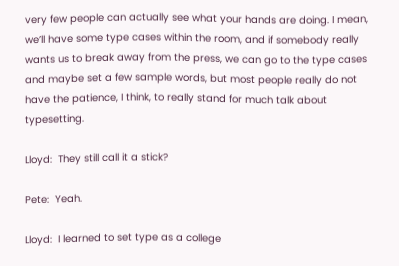very few people can actually see what your hands are doing. I mean, we’ll have some type cases within the room, and if somebody really wants us to break away from the press, we can go to the type cases and maybe set a few sample words, but most people really do not have the patience, I think, to really stand for much talk about typesetting.

Lloyd:  They still call it a stick?

Pete:  Yeah.

Lloyd:  I learned to set type as a college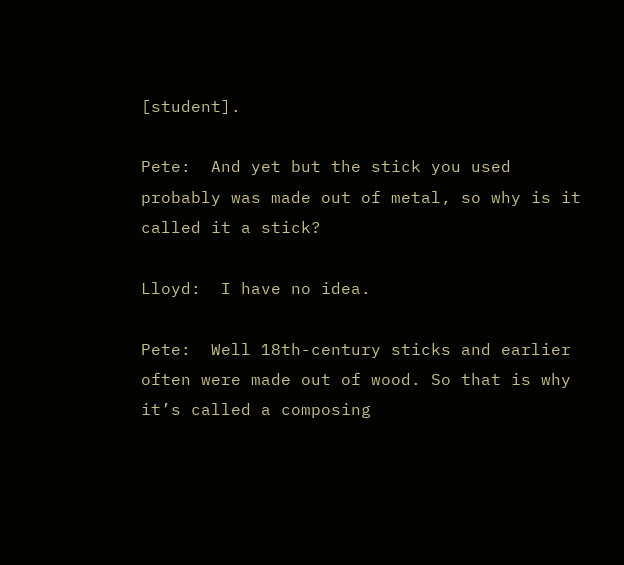[student].

Pete:  And yet but the stick you used probably was made out of metal, so why is it called it a stick?

Lloyd:  I have no idea.

Pete:  Well 18th-century sticks and earlier often were made out of wood. So that is why it’s called a composing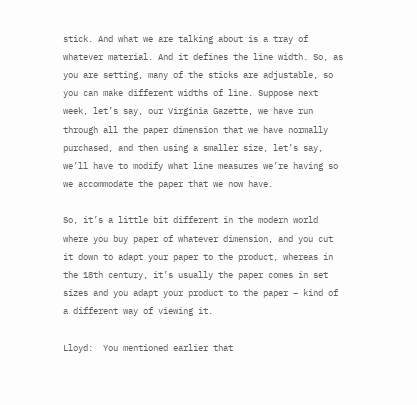stick. And what we are talking about is a tray of whatever material. And it defines the line width. So, as you are setting, many of the sticks are adjustable, so you can make different widths of line. Suppose next week, let’s say, our Virginia Gazette, we have run through all the paper dimension that we have normally purchased, and then using a smaller size, let’s say, we’ll have to modify what line measures we’re having so we accommodate the paper that we now have.

So, it’s a little bit different in the modern world where you buy paper of whatever dimension, and you cut it down to adapt your paper to the product, whereas in the 18th century, it’s usually the paper comes in set sizes and you adapt your product to the paper – kind of a different way of viewing it.

Lloyd:  You mentioned earlier that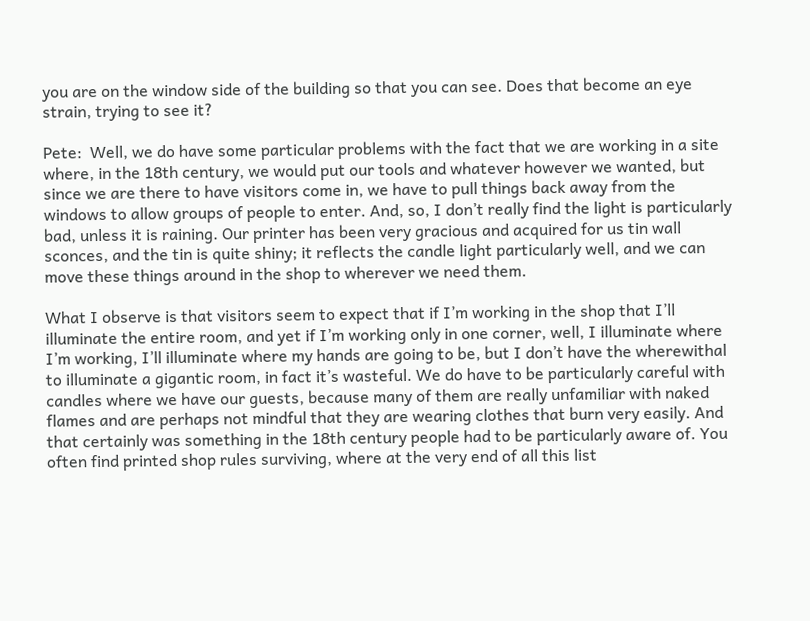you are on the window side of the building so that you can see. Does that become an eye strain, trying to see it?

Pete:  Well, we do have some particular problems with the fact that we are working in a site where, in the 18th century, we would put our tools and whatever however we wanted, but since we are there to have visitors come in, we have to pull things back away from the windows to allow groups of people to enter. And, so, I don’t really find the light is particularly bad, unless it is raining. Our printer has been very gracious and acquired for us tin wall sconces, and the tin is quite shiny; it reflects the candle light particularly well, and we can move these things around in the shop to wherever we need them.

What I observe is that visitors seem to expect that if I’m working in the shop that I’ll illuminate the entire room, and yet if I’m working only in one corner, well, I illuminate where I’m working, I’ll illuminate where my hands are going to be, but I don’t have the wherewithal to illuminate a gigantic room, in fact it’s wasteful. We do have to be particularly careful with candles where we have our guests, because many of them are really unfamiliar with naked flames and are perhaps not mindful that they are wearing clothes that burn very easily. And that certainly was something in the 18th century people had to be particularly aware of. You often find printed shop rules surviving, where at the very end of all this list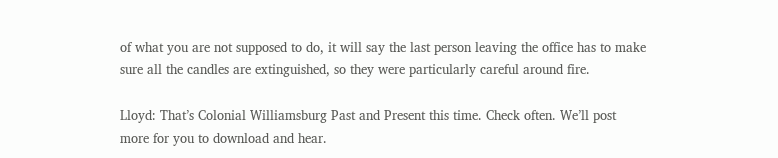of what you are not supposed to do, it will say the last person leaving the office has to make sure all the candles are extinguished, so they were particularly careful around fire.

Lloyd: That’s Colonial Williamsburg Past and Present this time. Check often. We’ll post more for you to download and hear.